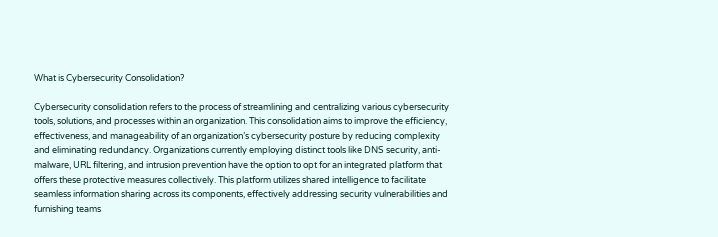What is Cybersecurity Consolidation?

Cybersecurity consolidation refers to the process of streamlining and centralizing various cybersecurity tools, solutions, and processes within an organization. This consolidation aims to improve the efficiency, effectiveness, and manageability of an organization’s cybersecurity posture by reducing complexity and eliminating redundancy. Organizations currently employing distinct tools like DNS security, anti-malware, URL filtering, and intrusion prevention have the option to opt for an integrated platform that offers these protective measures collectively. This platform utilizes shared intelligence to facilitate seamless information sharing across its components, effectively addressing security vulnerabilities and furnishing teams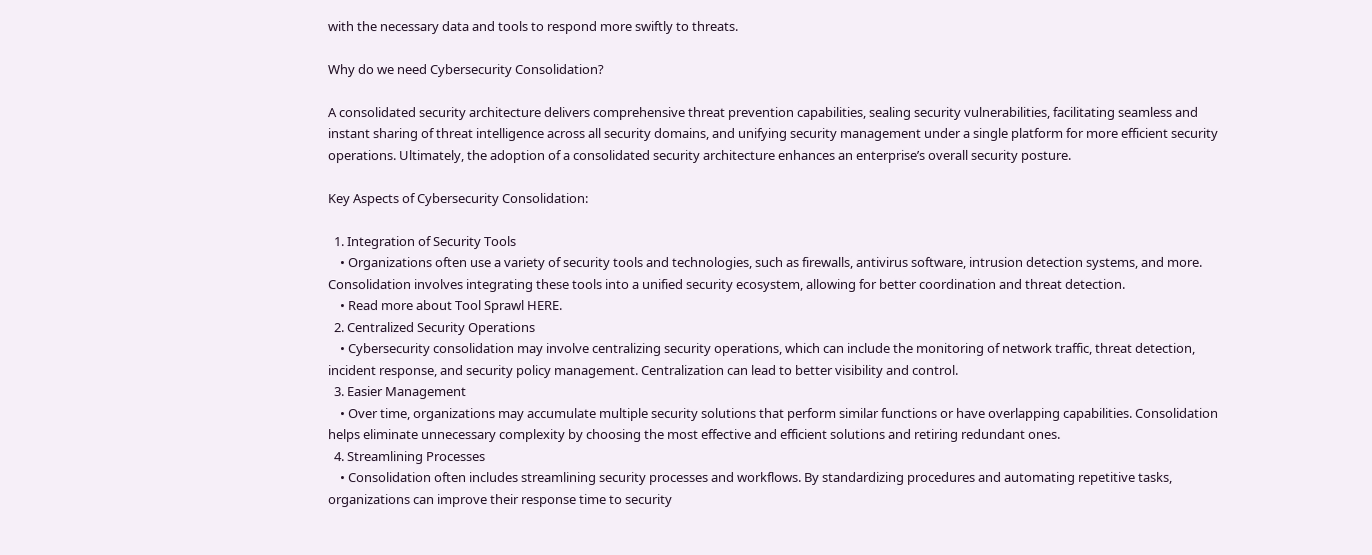with the necessary data and tools to respond more swiftly to threats.

Why do we need Cybersecurity Consolidation?

A consolidated security architecture delivers comprehensive threat prevention capabilities, sealing security vulnerabilities, facilitating seamless and instant sharing of threat intelligence across all security domains, and unifying security management under a single platform for more efficient security operations. Ultimately, the adoption of a consolidated security architecture enhances an enterprise’s overall security posture.

Key Aspects of Cybersecurity Consolidation:

  1. Integration of Security Tools
    • Organizations often use a variety of security tools and technologies, such as firewalls, antivirus software, intrusion detection systems, and more. Consolidation involves integrating these tools into a unified security ecosystem, allowing for better coordination and threat detection.
    • Read more about Tool Sprawl HERE.
  2. Centralized Security Operations
    • Cybersecurity consolidation may involve centralizing security operations, which can include the monitoring of network traffic, threat detection, incident response, and security policy management. Centralization can lead to better visibility and control.
  3. Easier Management
    • Over time, organizations may accumulate multiple security solutions that perform similar functions or have overlapping capabilities. Consolidation helps eliminate unnecessary complexity by choosing the most effective and efficient solutions and retiring redundant ones.
  4. Streamlining Processes
    • Consolidation often includes streamlining security processes and workflows. By standardizing procedures and automating repetitive tasks, organizations can improve their response time to security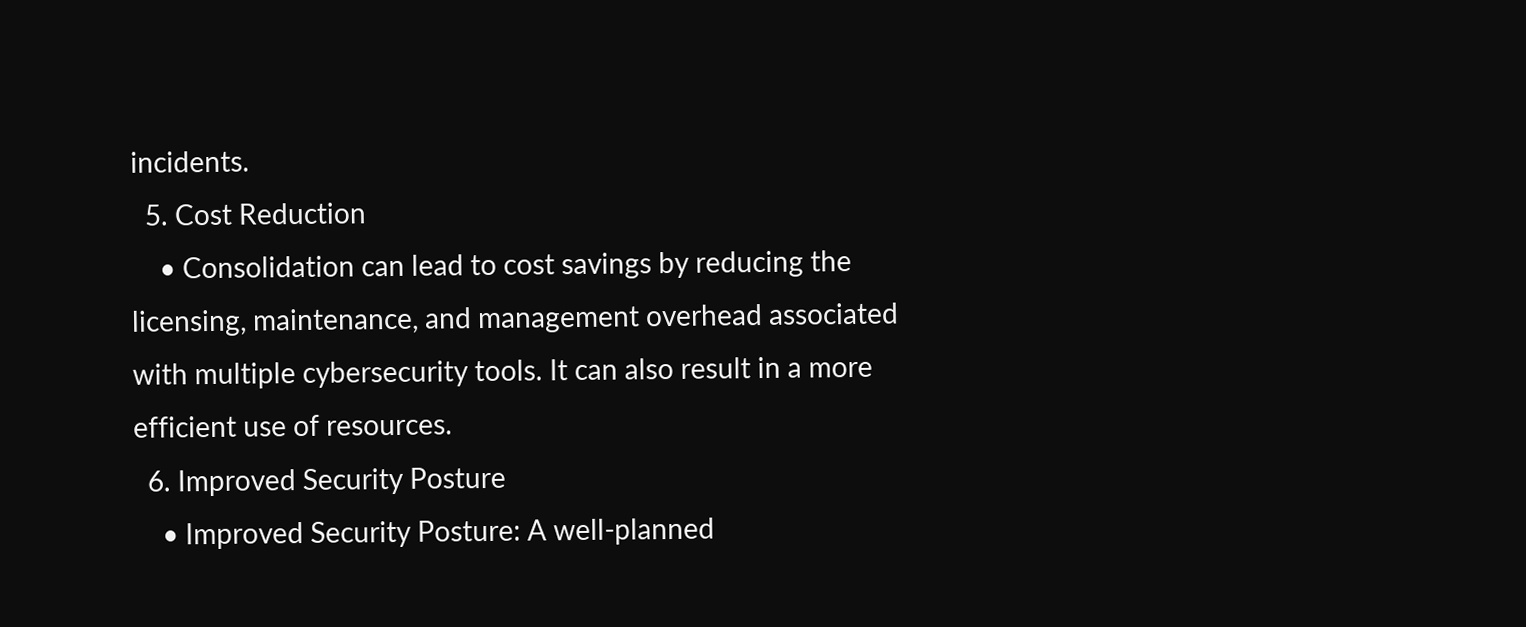incidents.
  5. Cost Reduction
    • Consolidation can lead to cost savings by reducing the licensing, maintenance, and management overhead associated with multiple cybersecurity tools. It can also result in a more efficient use of resources.
  6. Improved Security Posture
    • Improved Security Posture: A well-planned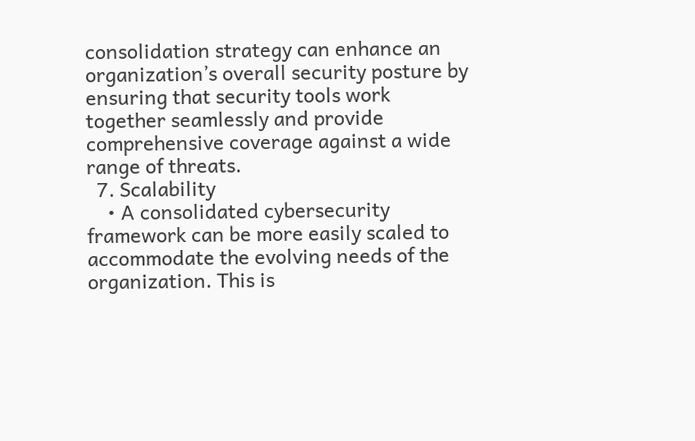consolidation strategy can enhance an organization’s overall security posture by ensuring that security tools work together seamlessly and provide comprehensive coverage against a wide range of threats.
  7. Scalability
    • A consolidated cybersecurity framework can be more easily scaled to accommodate the evolving needs of the organization. This is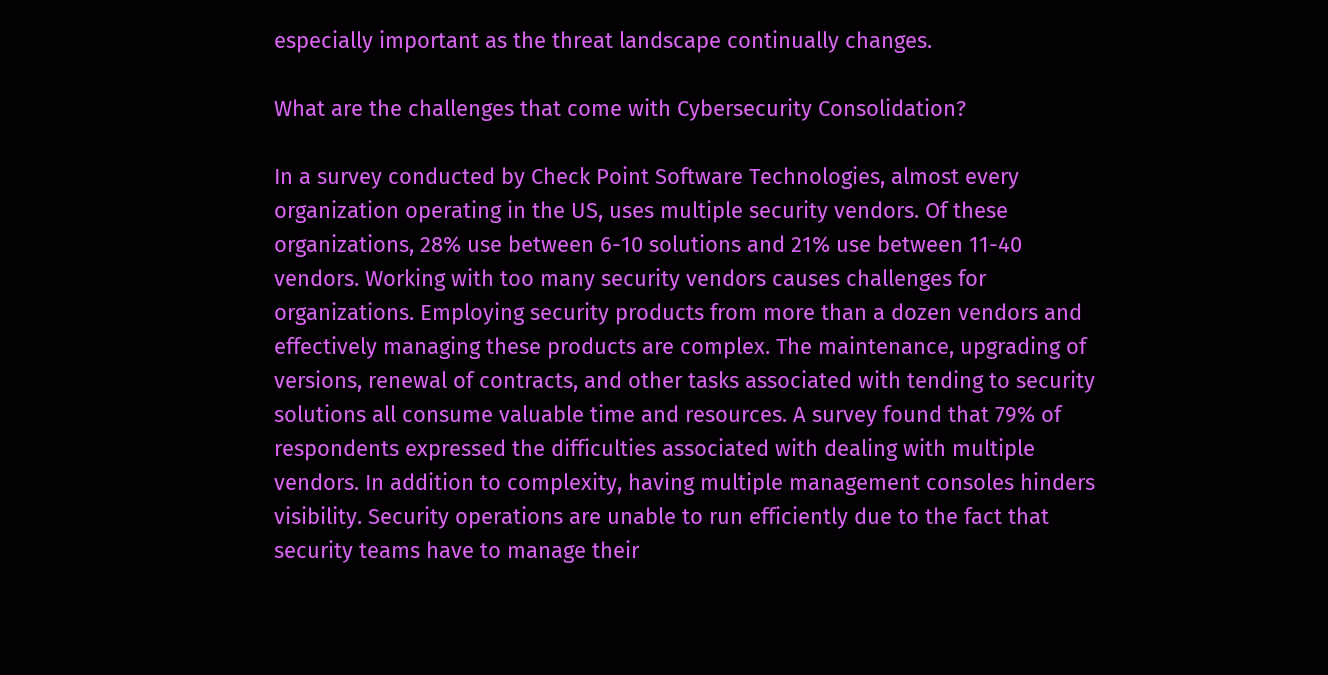especially important as the threat landscape continually changes.

What are the challenges that come with Cybersecurity Consolidation?

In a survey conducted by Check Point Software Technologies, almost every organization operating in the US, uses multiple security vendors. Of these organizations, 28% use between 6-10 solutions and 21% use between 11-40 vendors. Working with too many security vendors causes challenges for organizations. Employing security products from more than a dozen vendors and effectively managing these products are complex. The maintenance, upgrading of versions, renewal of contracts, and other tasks associated with tending to security solutions all consume valuable time and resources. A survey found that 79% of respondents expressed the difficulties associated with dealing with multiple vendors. In addition to complexity, having multiple management consoles hinders visibility. Security operations are unable to run efficiently due to the fact that security teams have to manage their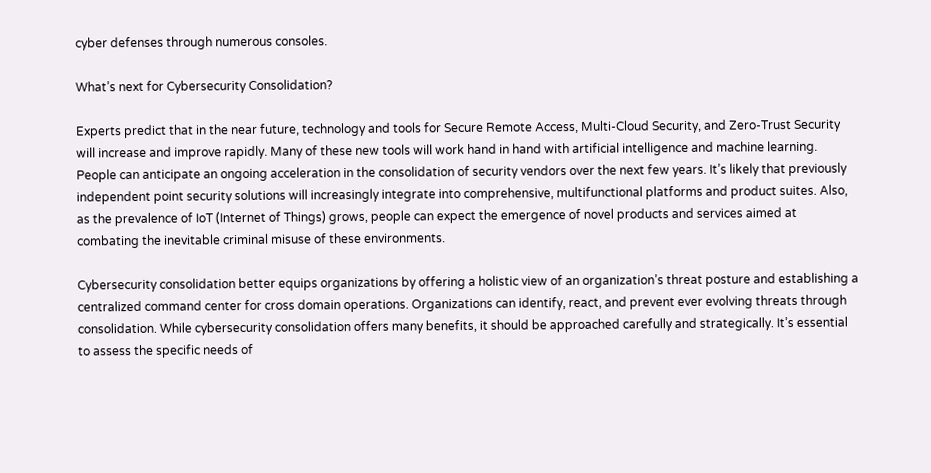cyber defenses through numerous consoles.

What’s next for Cybersecurity Consolidation?

Experts predict that in the near future, technology and tools for Secure Remote Access, Multi-Cloud Security, and Zero-Trust Security will increase and improve rapidly. Many of these new tools will work hand in hand with artificial intelligence and machine learning. People can anticipate an ongoing acceleration in the consolidation of security vendors over the next few years. It’s likely that previously independent point security solutions will increasingly integrate into comprehensive, multifunctional platforms and product suites. Also, as the prevalence of IoT (Internet of Things) grows, people can expect the emergence of novel products and services aimed at combating the inevitable criminal misuse of these environments.

Cybersecurity consolidation better equips organizations by offering a holistic view of an organization’s threat posture and establishing a centralized command center for cross domain operations. Organizations can identify, react, and prevent ever evolving threats through consolidation. While cybersecurity consolidation offers many benefits, it should be approached carefully and strategically. It’s essential to assess the specific needs of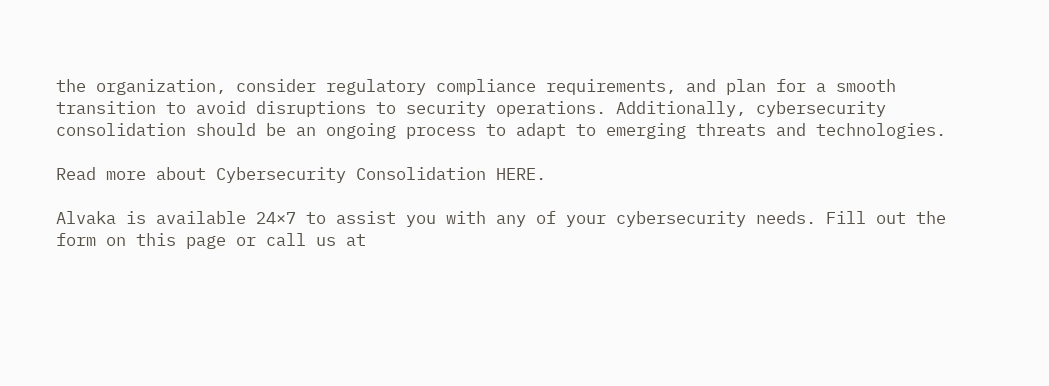the organization, consider regulatory compliance requirements, and plan for a smooth transition to avoid disruptions to security operations. Additionally, cybersecurity consolidation should be an ongoing process to adapt to emerging threats and technologies.

Read more about Cybersecurity Consolidation HERE.

Alvaka is available 24×7 to assist you with any of your cybersecurity needs. Fill out the form on this page or call us at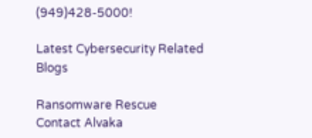(949)428-5000!

Latest Cybersecurity Related Blogs

Ransomware Rescue
Contact Alvaka